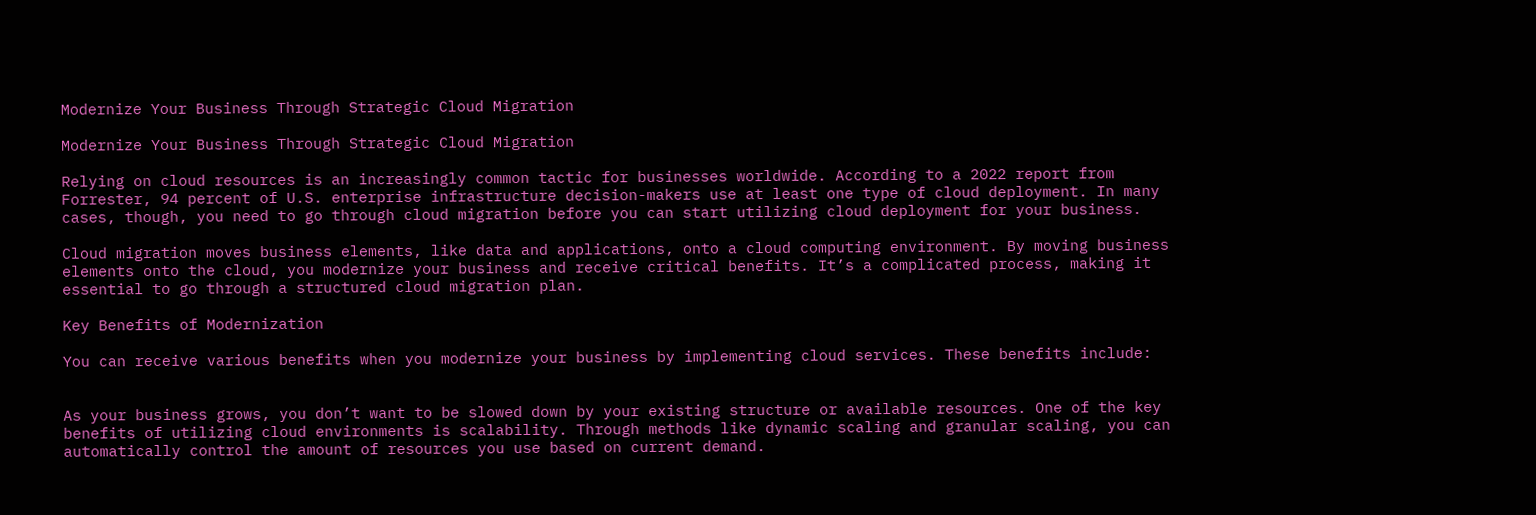Modernize Your Business Through Strategic Cloud Migration

Modernize Your Business Through Strategic Cloud Migration

Relying on cloud resources is an increasingly common tactic for businesses worldwide. According to a 2022 report from Forrester, 94 percent of U.S. enterprise infrastructure decision-makers use at least one type of cloud deployment. In many cases, though, you need to go through cloud migration before you can start utilizing cloud deployment for your business.

Cloud migration moves business elements, like data and applications, onto a cloud computing environment. By moving business elements onto the cloud, you modernize your business and receive critical benefits. It’s a complicated process, making it essential to go through a structured cloud migration plan.

Key Benefits of Modernization

You can receive various benefits when you modernize your business by implementing cloud services. These benefits include:


As your business grows, you don’t want to be slowed down by your existing structure or available resources. One of the key benefits of utilizing cloud environments is scalability. Through methods like dynamic scaling and granular scaling, you can automatically control the amount of resources you use based on current demand.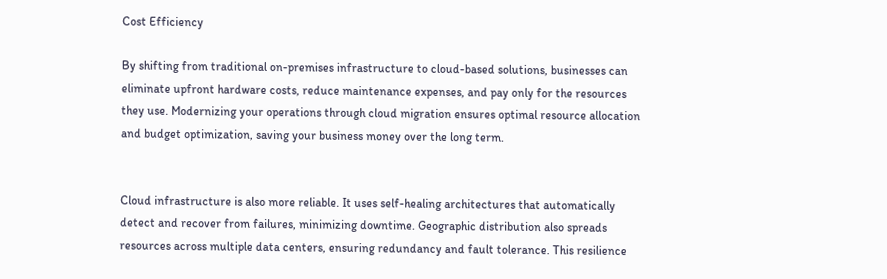Cost Efficiency

By shifting from traditional on-premises infrastructure to cloud-based solutions, businesses can eliminate upfront hardware costs, reduce maintenance expenses, and pay only for the resources they use. Modernizing your operations through cloud migration ensures optimal resource allocation and budget optimization, saving your business money over the long term.


Cloud infrastructure is also more reliable. It uses self-healing architectures that automatically detect and recover from failures, minimizing downtime. Geographic distribution also spreads resources across multiple data centers, ensuring redundancy and fault tolerance. This resilience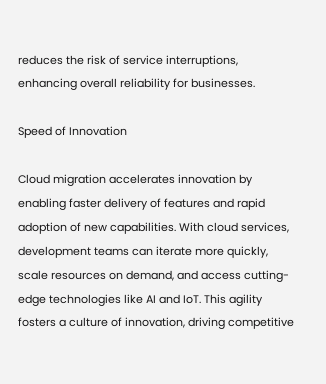reduces the risk of service interruptions, enhancing overall reliability for businesses.

Speed of Innovation

Cloud migration accelerates innovation by enabling faster delivery of features and rapid adoption of new capabilities. With cloud services, development teams can iterate more quickly, scale resources on demand, and access cutting-edge technologies like AI and IoT. This agility fosters a culture of innovation, driving competitive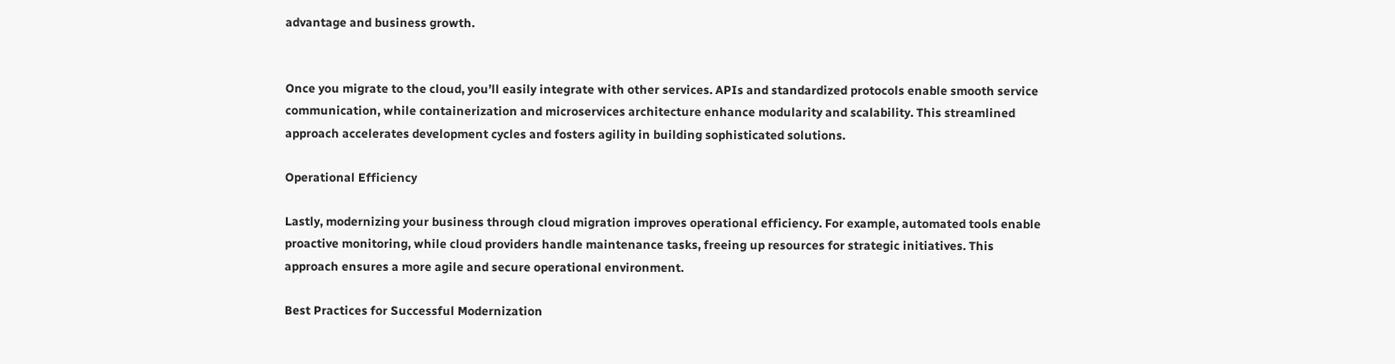advantage and business growth.


Once you migrate to the cloud, you’ll easily integrate with other services. APIs and standardized protocols enable smooth service communication, while containerization and microservices architecture enhance modularity and scalability. This streamlined approach accelerates development cycles and fosters agility in building sophisticated solutions.

Operational Efficiency

Lastly, modernizing your business through cloud migration improves operational efficiency. For example, automated tools enable proactive monitoring, while cloud providers handle maintenance tasks, freeing up resources for strategic initiatives. This approach ensures a more agile and secure operational environment.

Best Practices for Successful Modernization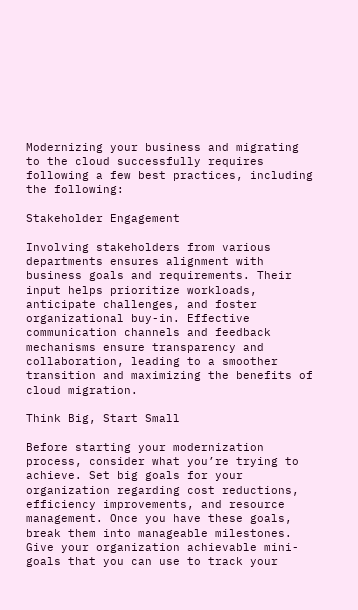Modernizing your business and migrating to the cloud successfully requires following a few best practices, including the following:

Stakeholder Engagement

Involving stakeholders from various departments ensures alignment with business goals and requirements. Their input helps prioritize workloads, anticipate challenges, and foster organizational buy-in. Effective communication channels and feedback mechanisms ensure transparency and collaboration, leading to a smoother transition and maximizing the benefits of cloud migration.

Think Big, Start Small

Before starting your modernization process, consider what you’re trying to achieve. Set big goals for your organization regarding cost reductions, efficiency improvements, and resource management. Once you have these goals, break them into manageable milestones. Give your organization achievable mini-goals that you can use to track your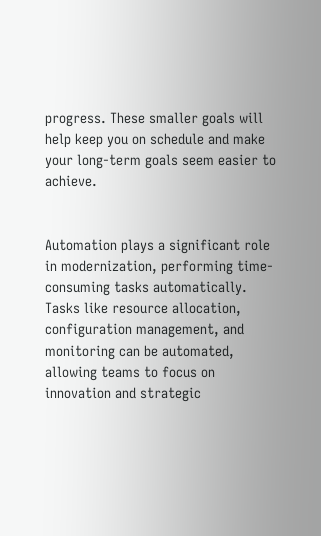progress. These smaller goals will help keep you on schedule and make your long-term goals seem easier to achieve.


Automation plays a significant role in modernization, performing time-consuming tasks automatically. Tasks like resource allocation, configuration management, and monitoring can be automated, allowing teams to focus on innovation and strategic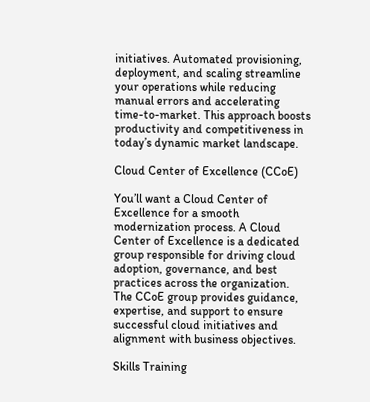initiatives. Automated provisioning, deployment, and scaling streamline your operations while reducing manual errors and accelerating time-to-market. This approach boosts productivity and competitiveness in today’s dynamic market landscape.

Cloud Center of Excellence (CCoE)

You’ll want a Cloud Center of Excellence for a smooth modernization process. A Cloud Center of Excellence is a dedicated group responsible for driving cloud adoption, governance, and best practices across the organization. The CCoE group provides guidance, expertise, and support to ensure successful cloud initiatives and alignment with business objectives.

Skills Training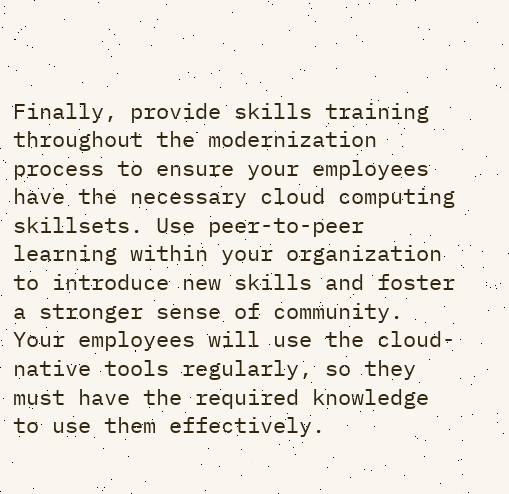Finally, provide skills training throughout the modernization process to ensure your employees have the necessary cloud computing skillsets. Use peer-to-peer learning within your organization to introduce new skills and foster a stronger sense of community. Your employees will use the cloud-native tools regularly, so they must have the required knowledge to use them effectively.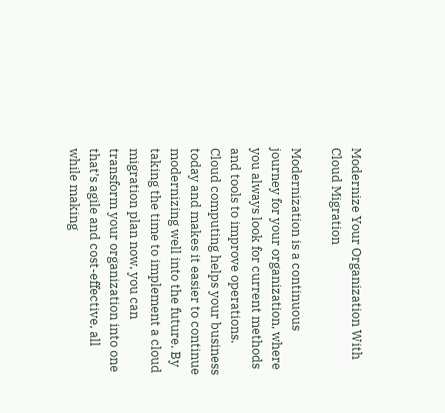Modernize Your Organization With Cloud Migration

Modernization is a continuous journey for your organization, where you always look for current methods and tools to improve operations. Cloud computing helps your business today and makes it easier to continue modernizing well into the future. By taking the time to implement a cloud migration plan now, you can transform your organization into one that’s agile and cost-effective, all while making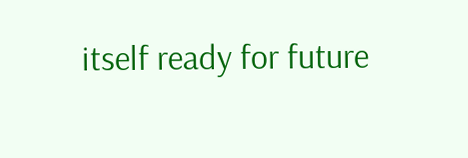itself ready for future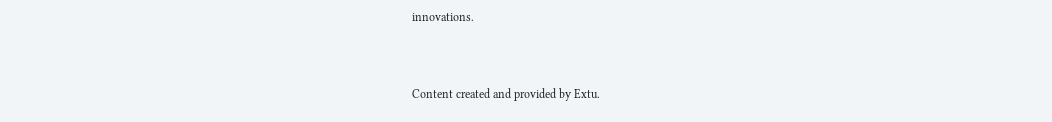innovations.


Content created and provided by Extu.